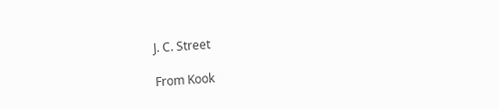J. C. Street

From Kook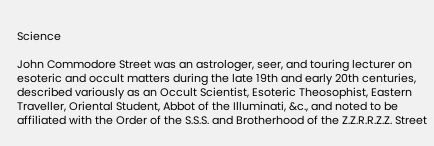Science

John Commodore Street was an astrologer, seer, and touring lecturer on esoteric and occult matters during the late 19th and early 20th centuries, described variously as an Occult Scientist, Esoteric Theosophist, Eastern Traveller, Oriental Student, Abbot of the Illuminati, &c., and noted to be affiliated with the Order of the S.S.S. and Brotherhood of the Z.Z.R.R.Z.Z. Street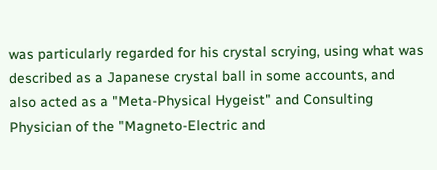was particularly regarded for his crystal scrying, using what was described as a Japanese crystal ball in some accounts, and also acted as a "Meta-Physical Hygeist" and Consulting Physician of the "Magneto-Electric and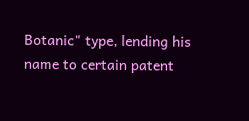Botanic" type, lending his name to certain patent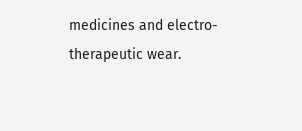medicines and electro-therapeutic wear.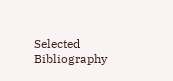Selected Bibliography